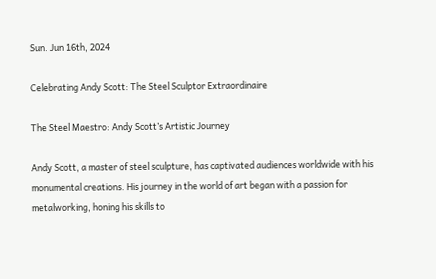Sun. Jun 16th, 2024

Celebrating Andy Scott: The Steel Sculptor Extraordinaire

The Steel Maestro: Andy Scott’s Artistic Journey

Andy Scott, a master of steel sculpture, has captivated audiences worldwide with his monumental creations. His journey in the world of art began with a passion for metalworking, honing his skills to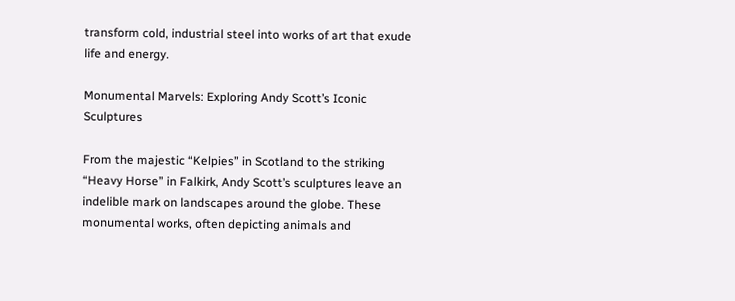transform cold, industrial steel into works of art that exude life and energy.

Monumental Marvels: Exploring Andy Scott’s Iconic Sculptures

From the majestic “Kelpies” in Scotland to the striking “Heavy Horse” in Falkirk, Andy Scott’s sculptures leave an indelible mark on landscapes around the globe. These monumental works, often depicting animals and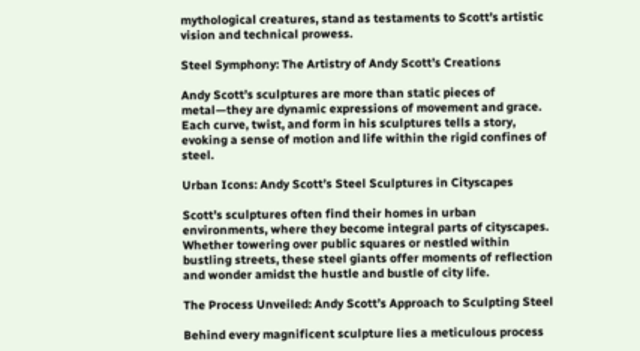mythological creatures, stand as testaments to Scott’s artistic vision and technical prowess.

Steel Symphony: The Artistry of Andy Scott’s Creations

Andy Scott’s sculptures are more than static pieces of metal—they are dynamic expressions of movement and grace. Each curve, twist, and form in his sculptures tells a story, evoking a sense of motion and life within the rigid confines of steel.

Urban Icons: Andy Scott’s Steel Sculptures in Cityscapes

Scott’s sculptures often find their homes in urban environments, where they become integral parts of cityscapes. Whether towering over public squares or nestled within bustling streets, these steel giants offer moments of reflection and wonder amidst the hustle and bustle of city life.

The Process Unveiled: Andy Scott’s Approach to Sculpting Steel

Behind every magnificent sculpture lies a meticulous process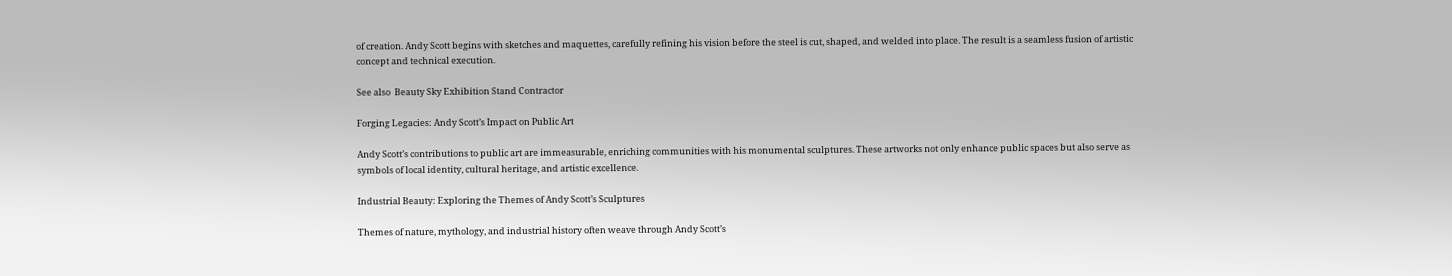of creation. Andy Scott begins with sketches and maquettes, carefully refining his vision before the steel is cut, shaped, and welded into place. The result is a seamless fusion of artistic concept and technical execution.

See also  Beauty Sky Exhibition Stand Contractor

Forging Legacies: Andy Scott’s Impact on Public Art

Andy Scott’s contributions to public art are immeasurable, enriching communities with his monumental sculptures. These artworks not only enhance public spaces but also serve as symbols of local identity, cultural heritage, and artistic excellence.

Industrial Beauty: Exploring the Themes of Andy Scott’s Sculptures

Themes of nature, mythology, and industrial history often weave through Andy Scott’s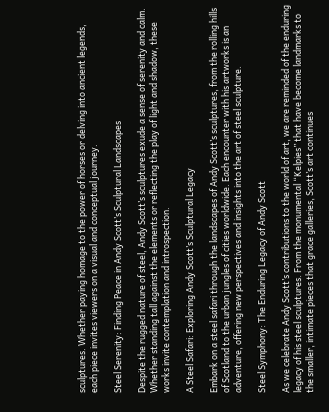sculptures. Whether paying homage to the power of horses or delving into ancient legends, each piece invites viewers on a visual and conceptual journey.

Steel Serenity: Finding Peace in Andy Scott’s Sculptural Landscapes

Despite the rugged nature of steel, Andy Scott’s sculptures exude a sense of serenity and calm. Whether standing tall against the elements or reflecting the play of light and shadow, these works invite contemplation and introspection.

A Steel Safari: Exploring Andy Scott’s Sculptural Legacy

Embark on a steel safari through the landscapes of Andy Scott’s sculptures, from the rolling hills of Scotland to the urban jungles of cities worldwide. Each encounter with his artworks is an adventure, offering new perspectives and insights into the art of steel sculpture.

Steel Symphony: The Enduring Legacy of Andy Scott

As we celebrate Andy Scott’s contributions to the world of art, we are reminded of the enduring legacy of his steel sculptures. From the monumental “Kelpies” that have become landmarks to the smaller, intimate pieces that grace galleries, Scott’s art continues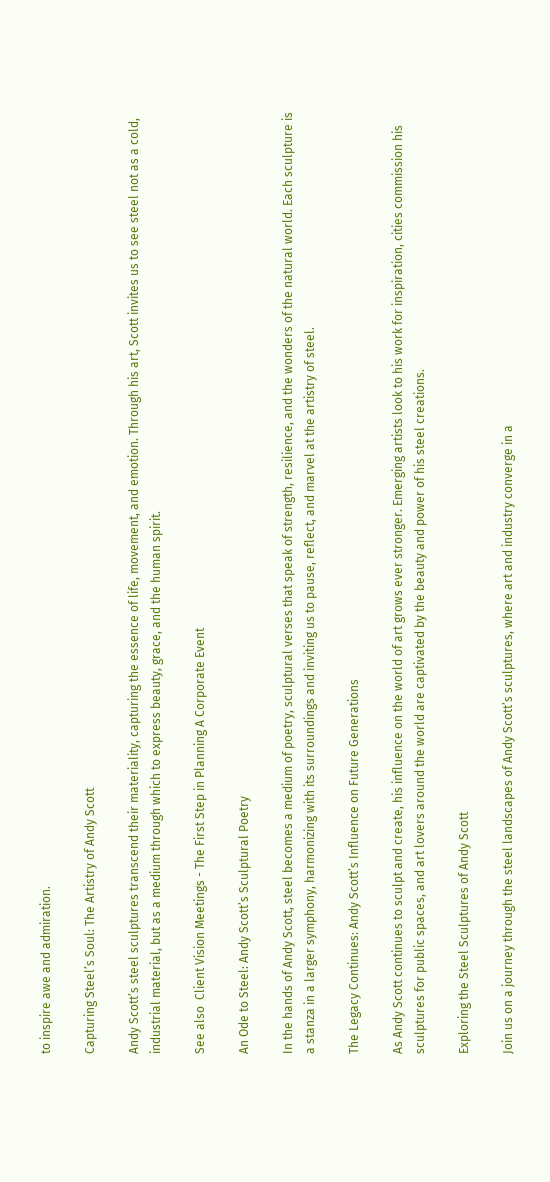to inspire awe and admiration.

Capturing Steel’s Soul: The Artistry of Andy Scott

Andy Scott’s steel sculptures transcend their materiality, capturing the essence of life, movement, and emotion. Through his art, Scott invites us to see steel not as a cold, industrial material, but as a medium through which to express beauty, grace, and the human spirit.

See also  Client Vision Meetings - The First Step in Planning A Corporate Event

An Ode to Steel: Andy Scott’s Sculptural Poetry

In the hands of Andy Scott, steel becomes a medium of poetry, sculptural verses that speak of strength, resilience, and the wonders of the natural world. Each sculpture is a stanza in a larger symphony, harmonizing with its surroundings and inviting us to pause, reflect, and marvel at the artistry of steel.

The Legacy Continues: Andy Scott’s Influence on Future Generations

As Andy Scott continues to sculpt and create, his influence on the world of art grows ever stronger. Emerging artists look to his work for inspiration, cities commission his sculptures for public spaces, and art lovers around the world are captivated by the beauty and power of his steel creations.

Exploring the Steel Sculptures of Andy Scott

Join us on a journey through the steel landscapes of Andy Scott’s sculptures, where art and industry converge in a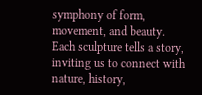symphony of form, movement, and beauty. Each sculpture tells a story, inviting us to connect with nature, history,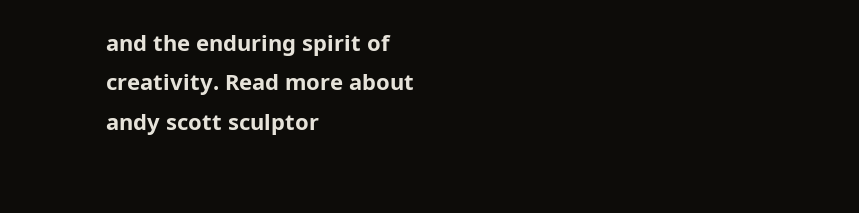and the enduring spirit of creativity. Read more about andy scott sculptor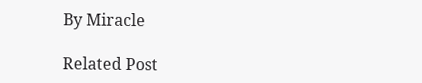By Miracle

Related Post